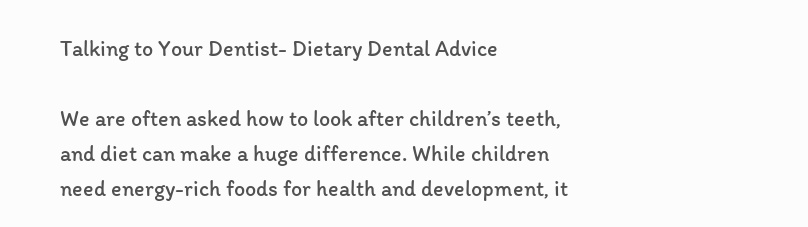Talking to Your Dentist- Dietary Dental Advice

We are often asked how to look after children’s teeth, and diet can make a huge difference. While children need energy-rich foods for health and development, it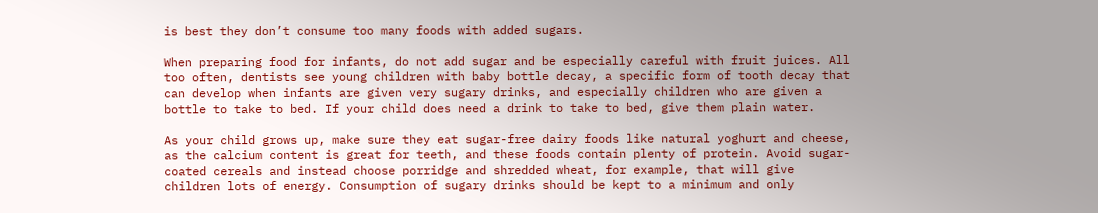is best they don’t consume too many foods with added sugars.

When preparing food for infants, do not add sugar and be especially careful with fruit juices. All too often, dentists see young children with baby bottle decay, a specific form of tooth decay that can develop when infants are given very sugary drinks, and especially children who are given a bottle to take to bed. If your child does need a drink to take to bed, give them plain water.

As your child grows up, make sure they eat sugar-free dairy foods like natural yoghurt and cheese, as the calcium content is great for teeth, and these foods contain plenty of protein. Avoid sugar-coated cereals and instead choose porridge and shredded wheat, for example, that will give children lots of energy. Consumption of sugary drinks should be kept to a minimum and only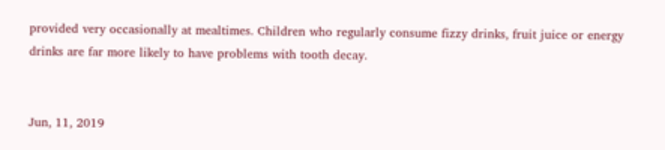provided very occasionally at mealtimes. Children who regularly consume fizzy drinks, fruit juice or energy drinks are far more likely to have problems with tooth decay.


Jun, 11, 2019